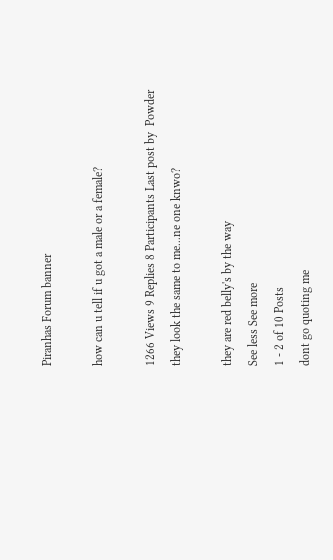Piranhas Forum banner

how can u tell if u got a male or a female?

1266 Views 9 Replies 8 Participants Last post by  Powder
they look the same to me...ne one knwo?

they are red belly's by the way
See less See more
1 - 2 of 10 Posts
dont go quoting me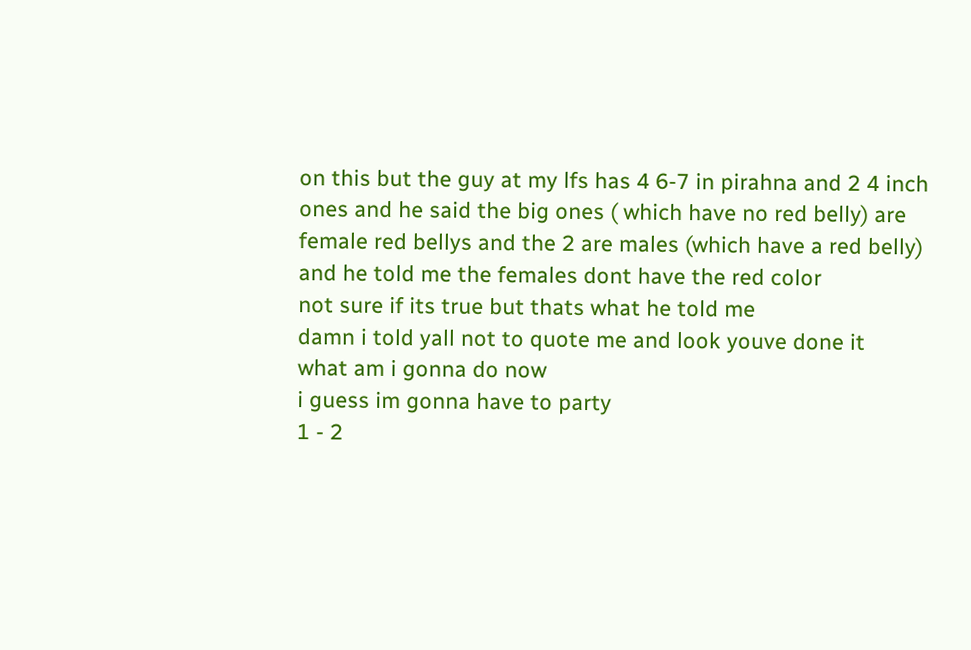on this but the guy at my lfs has 4 6-7 in pirahna and 2 4 inch ones and he said the big ones ( which have no red belly) are female red bellys and the 2 are males (which have a red belly) and he told me the females dont have the red color
not sure if its true but thats what he told me
damn i told yall not to quote me and look youve done it
what am i gonna do now
i guess im gonna have to party
1 - 2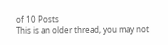of 10 Posts
This is an older thread, you may not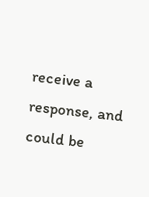receive a response, and could be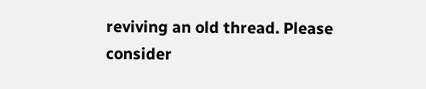reviving an old thread. Please consider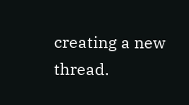creating a new thread.